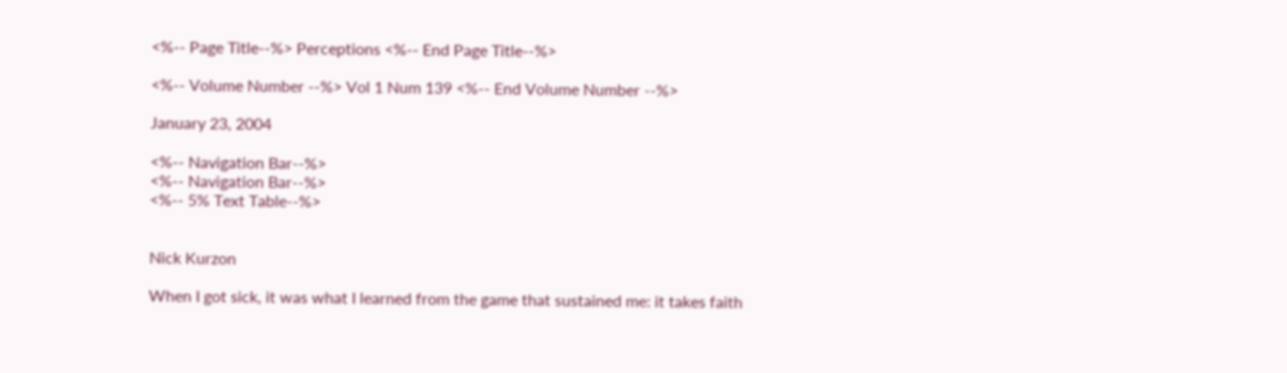<%-- Page Title--%> Perceptions <%-- End Page Title--%>

<%-- Volume Number --%> Vol 1 Num 139 <%-- End Volume Number --%>

January 23, 2004

<%-- Navigation Bar--%>
<%-- Navigation Bar--%>
<%-- 5% Text Table--%>


Nick Kurzon

When I got sick, it was what I learned from the game that sustained me: it takes faith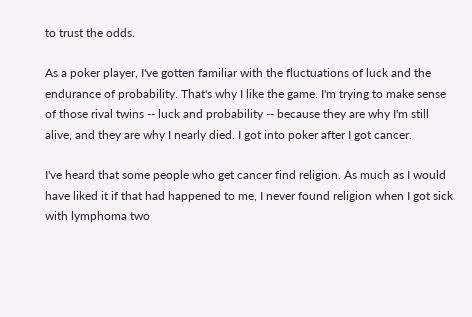to trust the odds.

As a poker player, I've gotten familiar with the fluctuations of luck and the endurance of probability. That's why I like the game. I'm trying to make sense of those rival twins -- luck and probability -- because they are why I'm still alive, and they are why I nearly died. I got into poker after I got cancer.

I've heard that some people who get cancer find religion. As much as I would have liked it if that had happened to me, I never found religion when I got sick with lymphoma two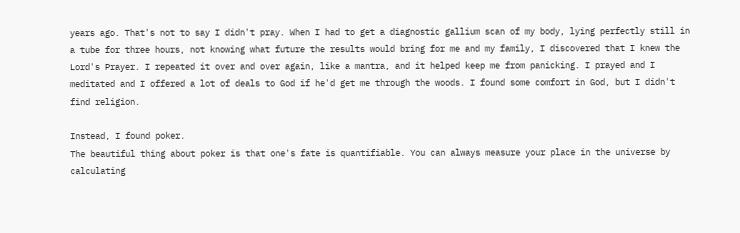years ago. That's not to say I didn't pray. When I had to get a diagnostic gallium scan of my body, lying perfectly still in a tube for three hours, not knowing what future the results would bring for me and my family, I discovered that I knew the Lord's Prayer. I repeated it over and over again, like a mantra, and it helped keep me from panicking. I prayed and I meditated and I offered a lot of deals to God if he'd get me through the woods. I found some comfort in God, but I didn't find religion.

Instead, I found poker.
The beautiful thing about poker is that one's fate is quantifiable. You can always measure your place in the universe by calculating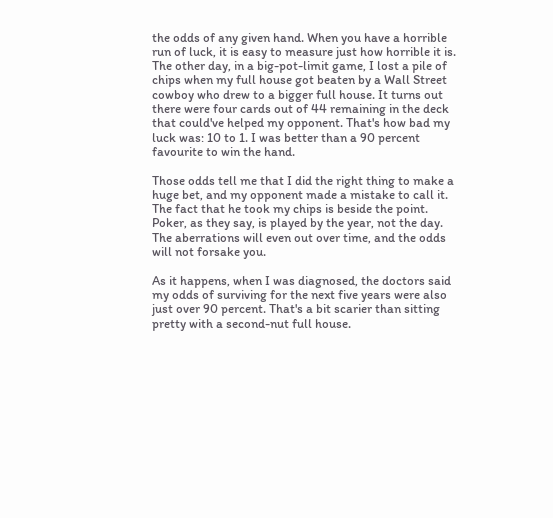the odds of any given hand. When you have a horrible run of luck, it is easy to measure just how horrible it is. The other day, in a big-pot-limit game, I lost a pile of chips when my full house got beaten by a Wall Street cowboy who drew to a bigger full house. It turns out there were four cards out of 44 remaining in the deck that could've helped my opponent. That's how bad my luck was: 10 to 1. I was better than a 90 percent favourite to win the hand.

Those odds tell me that I did the right thing to make a huge bet, and my opponent made a mistake to call it. The fact that he took my chips is beside the point. Poker, as they say, is played by the year, not the day. The aberrations will even out over time, and the odds will not forsake you.

As it happens, when I was diagnosed, the doctors said my odds of surviving for the next five years were also just over 90 percent. That's a bit scarier than sitting pretty with a second-nut full house.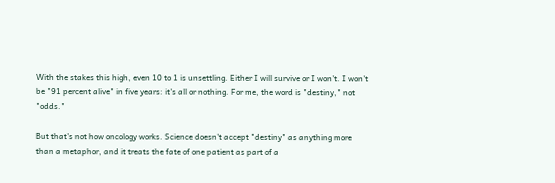With the stakes this high, even 10 to 1 is unsettling. Either I will survive or I won't. I won't be "91 percent alive" in five years: it's all or nothing. For me, the word is "destiny," not "odds."

But that's not how oncology works. Science doesn't accept "destiny" as anything more than a metaphor, and it treats the fate of one patient as part of a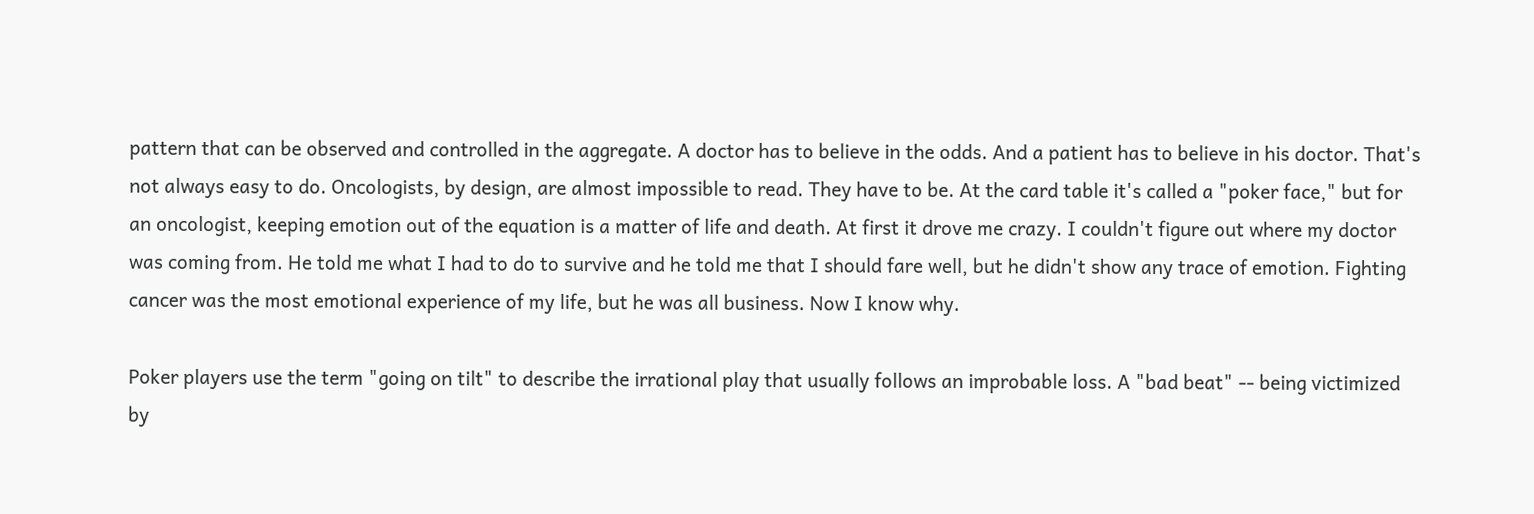pattern that can be observed and controlled in the aggregate. A doctor has to believe in the odds. And a patient has to believe in his doctor. That's not always easy to do. Oncologists, by design, are almost impossible to read. They have to be. At the card table it's called a "poker face," but for an oncologist, keeping emotion out of the equation is a matter of life and death. At first it drove me crazy. I couldn't figure out where my doctor was coming from. He told me what I had to do to survive and he told me that I should fare well, but he didn't show any trace of emotion. Fighting cancer was the most emotional experience of my life, but he was all business. Now I know why.

Poker players use the term "going on tilt" to describe the irrational play that usually follows an improbable loss. A "bad beat" -- being victimized by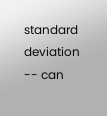standard deviation -- can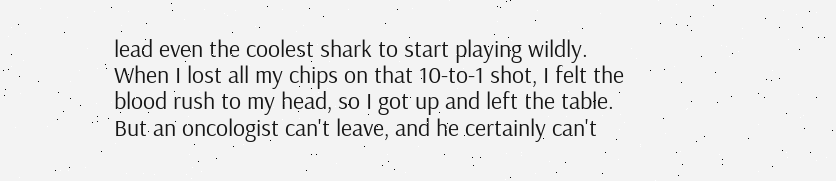lead even the coolest shark to start playing wildly. When I lost all my chips on that 10-to-1 shot, I felt the blood rush to my head, so I got up and left the table. But an oncologist can't leave, and he certainly can't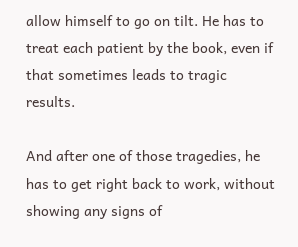allow himself to go on tilt. He has to treat each patient by the book, even if that sometimes leads to tragic results.

And after one of those tragedies, he has to get right back to work, without showing any signs of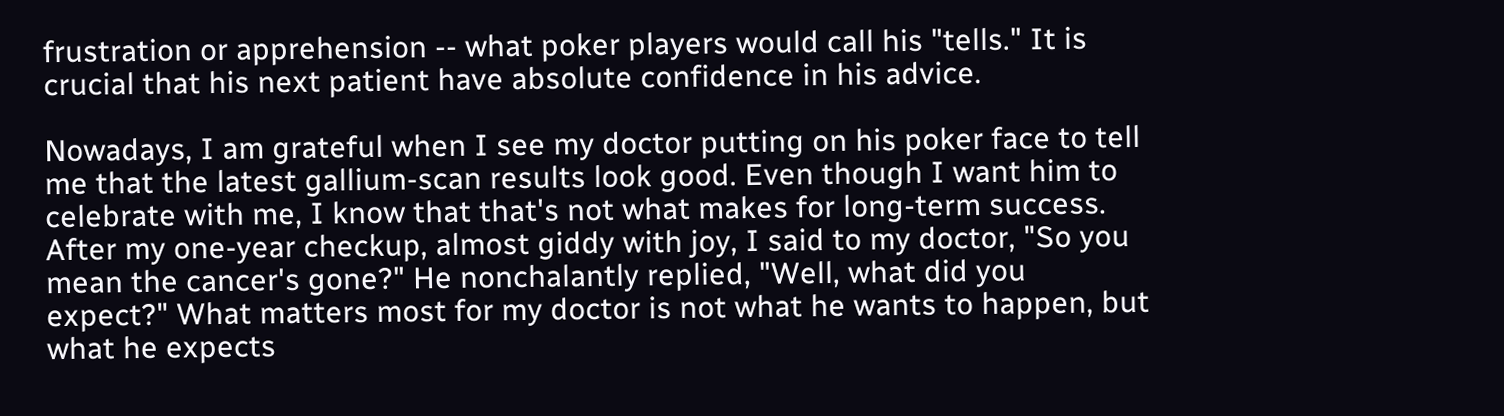frustration or apprehension -- what poker players would call his "tells." It is crucial that his next patient have absolute confidence in his advice.

Nowadays, I am grateful when I see my doctor putting on his poker face to tell me that the latest gallium-scan results look good. Even though I want him to celebrate with me, I know that that's not what makes for long-term success. After my one-year checkup, almost giddy with joy, I said to my doctor, "So you mean the cancer's gone?" He nonchalantly replied, "Well, what did you expect?" What matters most for my doctor is not what he wants to happen, but what he expects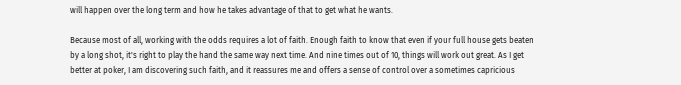will happen over the long term and how he takes advantage of that to get what he wants.

Because most of all, working with the odds requires a lot of faith. Enough faith to know that even if your full house gets beaten by a long shot, it's right to play the hand the same way next time. And nine times out of 10, things will work out great. As I get better at poker, I am discovering such faith, and it reassures me and offers a sense of control over a sometimes capricious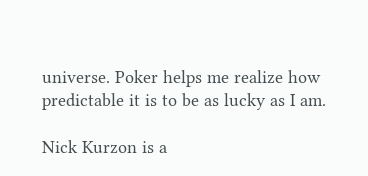universe. Poker helps me realize how predictable it is to be as lucky as I am.

Nick Kurzon is a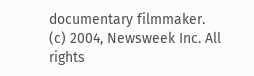documentary filmmaker.
(c) 2004, Newsweek Inc. All rights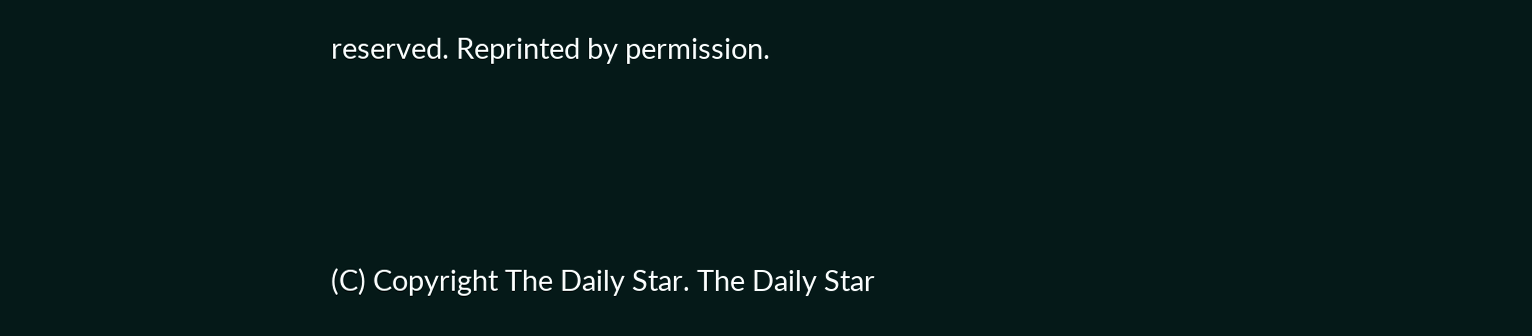reserved. Reprinted by permission.




(C) Copyright The Daily Star. The Daily Star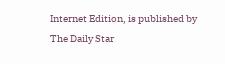Internet Edition, is published by The Daily Star